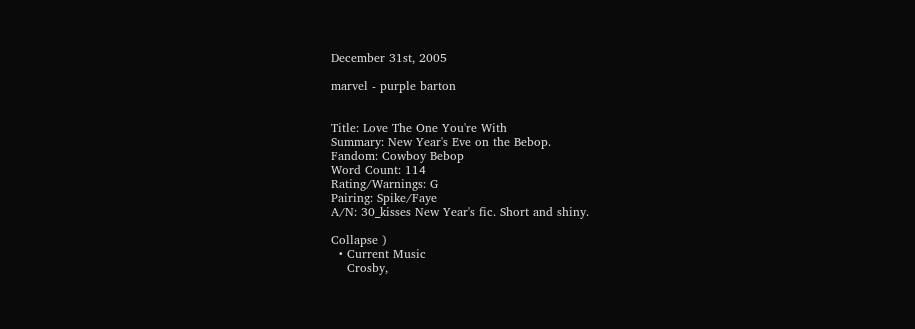December 31st, 2005

marvel - purple barton


Title: Love The One You're With
Summary: New Year's Eve on the Bebop.
Fandom: Cowboy Bebop
Word Count: 114
Rating/Warnings: G
Pairing: Spike/Faye
A/N: 30_kisses New Year's fic. Short and shiny.

Collapse )
  • Current Music
    Crosby,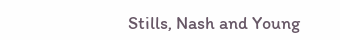Stills, Nash and Young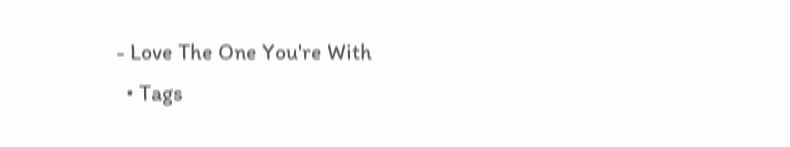- Love The One You're With
  • Tags